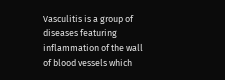Vasculitis is a group of diseases featuring inflammation of the wall of blood vessels which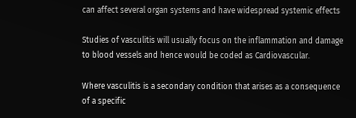can affect several organ systems and have widespread systemic effects

Studies of vasculitis will usually focus on the inflammation and damage to blood vessels and hence would be coded as Cardiovascular.

Where vasculitis is a secondary condition that arises as a consequence of a specific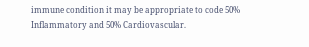immune condition it may be appropriate to code 50% Inflammatory and 50% Cardiovascular.